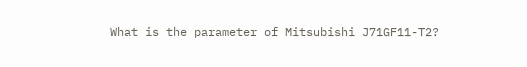What is the parameter of Mitsubishi J71GF11-T2?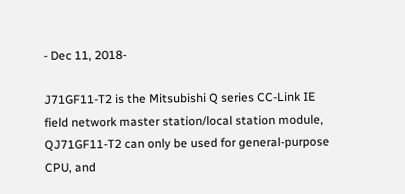- Dec 11, 2018-

J71GF11-T2 is the Mitsubishi Q series CC-Link IE field network master station/local station module, QJ71GF11-T2 can only be used for general-purpose CPU, and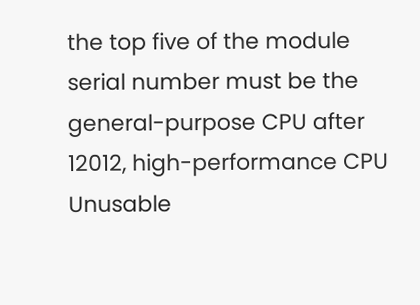the top five of the module serial number must be the general-purpose CPU after 12012, high-performance CPU Unusable